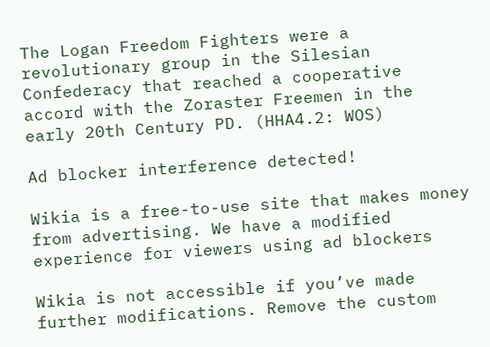The Logan Freedom Fighters were a revolutionary group in the Silesian Confederacy that reached a cooperative accord with the Zoraster Freemen in the early 20th Century PD. (HHA4.2: WOS)

Ad blocker interference detected!

Wikia is a free-to-use site that makes money from advertising. We have a modified experience for viewers using ad blockers

Wikia is not accessible if you’ve made further modifications. Remove the custom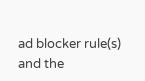ad blocker rule(s) and the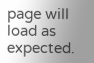page will load as expected.